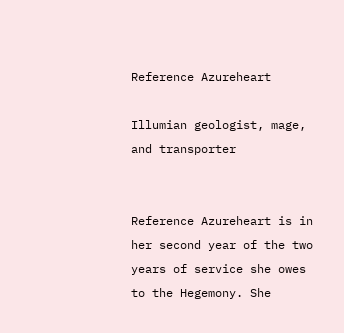Reference Azureheart

Illumian geologist, mage, and transporter


Reference Azureheart is in her second year of the two years of service she owes to the Hegemony. She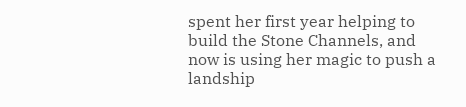spent her first year helping to build the Stone Channels, and now is using her magic to push a landship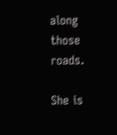along those roads.

She is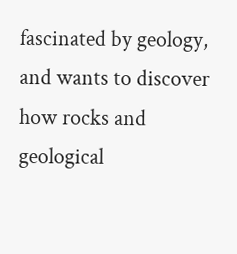fascinated by geology, and wants to discover how rocks and geological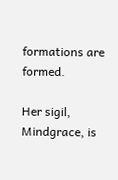formations are formed.

Her sigil, Mindgrace, is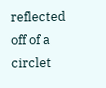reflected off of a circlet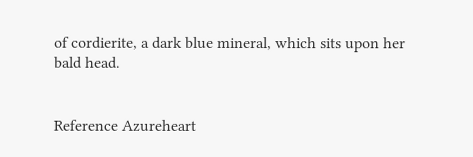of cordierite, a dark blue mineral, which sits upon her bald head.


Reference Azureheart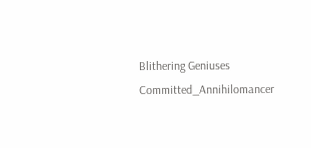Blithering Geniuses Committed_Annihilomancer